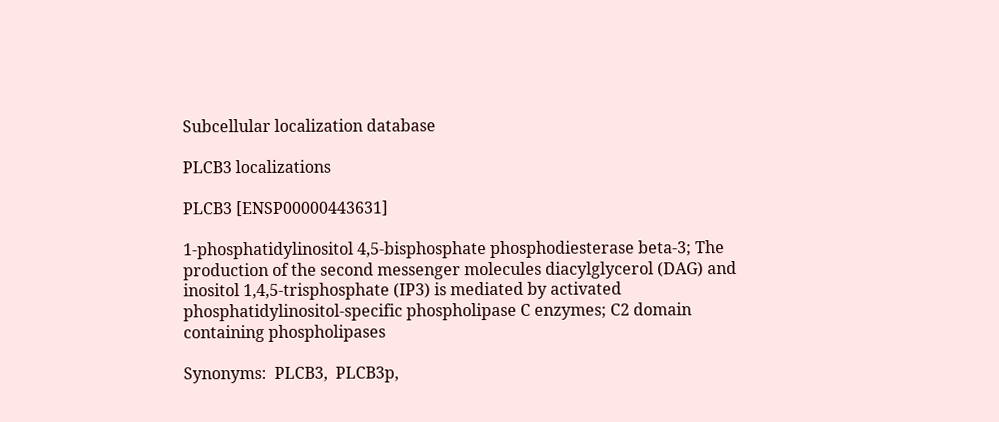Subcellular localization database

PLCB3 localizations

PLCB3 [ENSP00000443631]

1-phosphatidylinositol 4,5-bisphosphate phosphodiesterase beta-3; The production of the second messenger molecules diacylglycerol (DAG) and inositol 1,4,5-trisphosphate (IP3) is mediated by activated phosphatidylinositol-specific phospholipase C enzymes; C2 domain containing phospholipases

Synonyms:  PLCB3,  PLCB3p,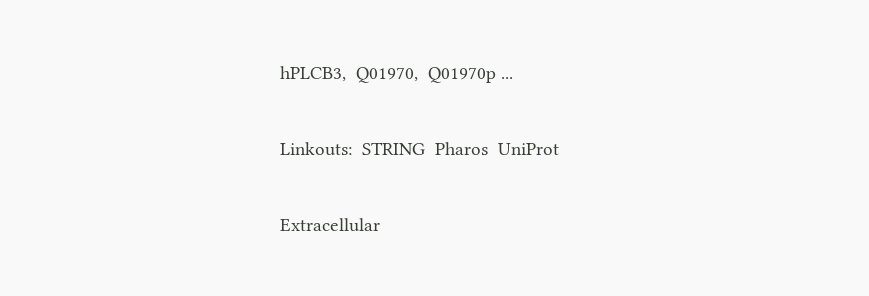hPLCB3,  Q01970,  Q01970p ...

Linkouts:  STRING  Pharos  UniProt

Extracellular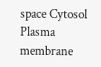space Cytosol Plasma membrane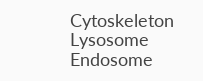Cytoskeleton Lysosome Endosome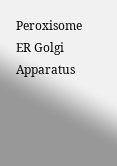Peroxisome ER Golgi Apparatus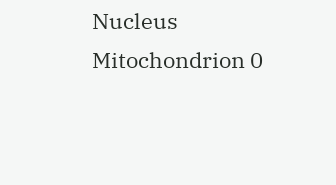Nucleus Mitochondrion 0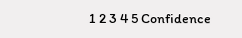1 2 3 4 5 Confidence